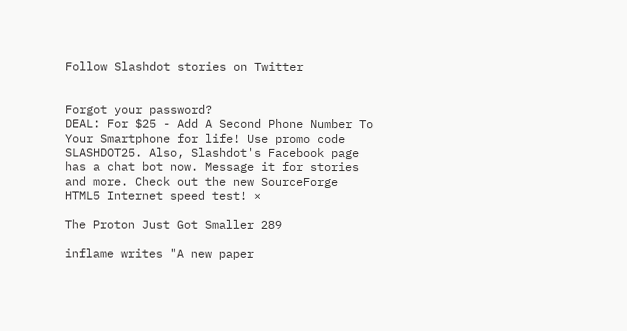Follow Slashdot stories on Twitter


Forgot your password?
DEAL: For $25 - Add A Second Phone Number To Your Smartphone for life! Use promo code SLASHDOT25. Also, Slashdot's Facebook page has a chat bot now. Message it for stories and more. Check out the new SourceForge HTML5 Internet speed test! ×

The Proton Just Got Smaller 289

inflame writes "A new paper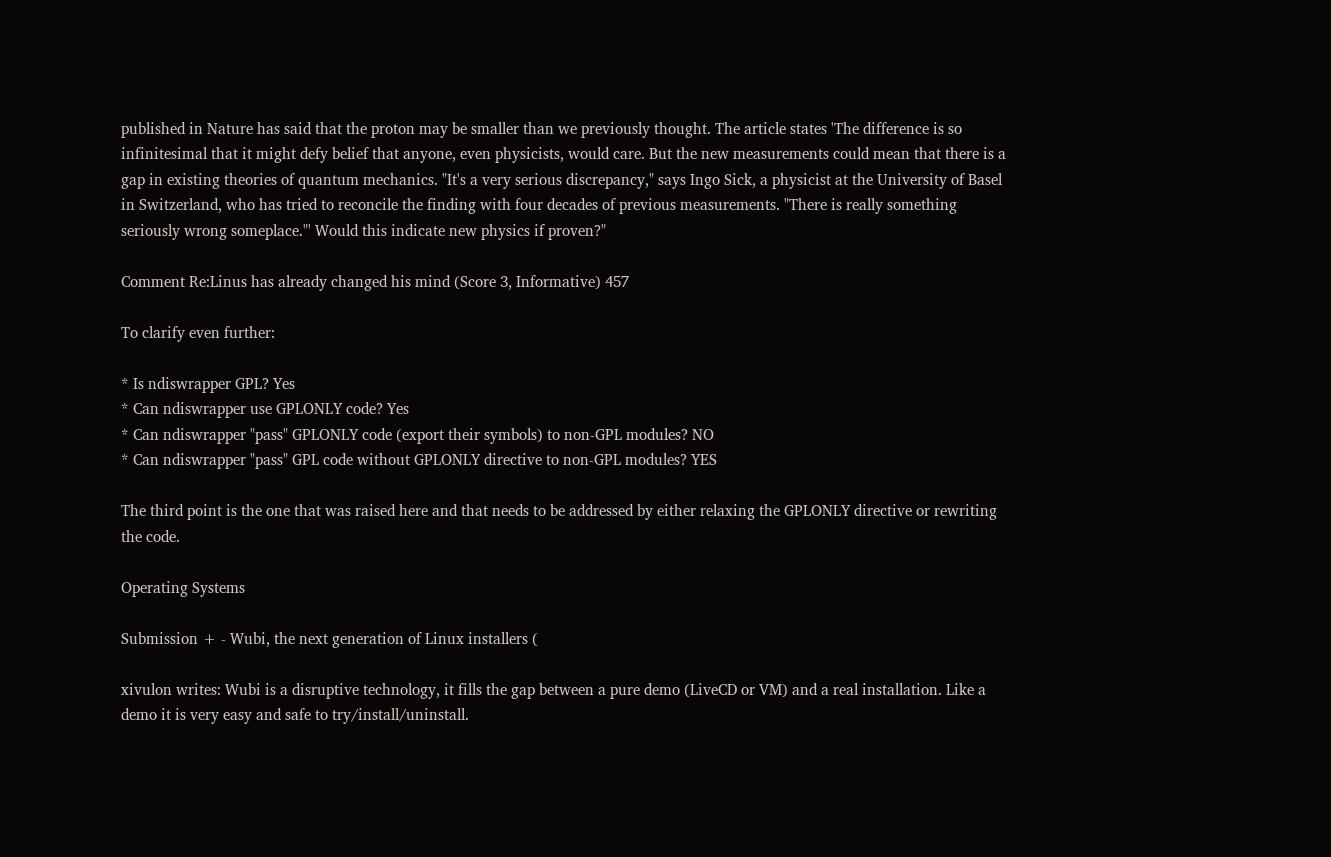published in Nature has said that the proton may be smaller than we previously thought. The article states 'The difference is so infinitesimal that it might defy belief that anyone, even physicists, would care. But the new measurements could mean that there is a gap in existing theories of quantum mechanics. "It's a very serious discrepancy," says Ingo Sick, a physicist at the University of Basel in Switzerland, who has tried to reconcile the finding with four decades of previous measurements. "There is really something seriously wrong someplace."' Would this indicate new physics if proven?"

Comment Re:Linus has already changed his mind (Score 3, Informative) 457

To clarify even further:

* Is ndiswrapper GPL? Yes
* Can ndiswrapper use GPLONLY code? Yes
* Can ndiswrapper "pass" GPLONLY code (export their symbols) to non-GPL modules? NO
* Can ndiswrapper "pass" GPL code without GPLONLY directive to non-GPL modules? YES

The third point is the one that was raised here and that needs to be addressed by either relaxing the GPLONLY directive or rewriting the code.

Operating Systems

Submission + - Wubi, the next generation of Linux installers (

xivulon writes: Wubi is a disruptive technology, it fills the gap between a pure demo (LiveCD or VM) and a real installation. Like a demo it is very easy and safe to try/install/uninstall.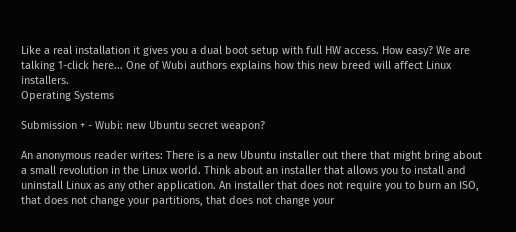Like a real installation it gives you a dual boot setup with full HW access. How easy? We are talking 1-click here... One of Wubi authors explains how this new breed will affect Linux installers.
Operating Systems

Submission + - Wubi: new Ubuntu secret weapon?

An anonymous reader writes: There is a new Ubuntu installer out there that might bring about a small revolution in the Linux world. Think about an installer that allows you to install and uninstall Linux as any other application. An installer that does not require you to burn an ISO, that does not change your partitions, that does not change your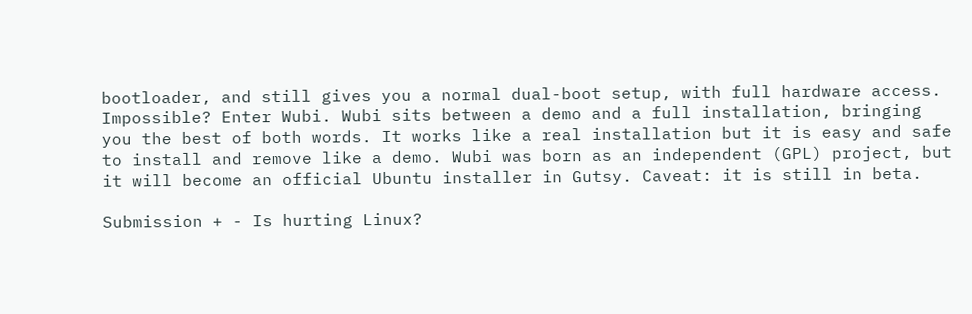bootloader, and still gives you a normal dual-boot setup, with full hardware access. Impossible? Enter Wubi. Wubi sits between a demo and a full installation, bringing you the best of both words. It works like a real installation but it is easy and safe to install and remove like a demo. Wubi was born as an independent (GPL) project, but it will become an official Ubuntu installer in Gutsy. Caveat: it is still in beta.

Submission + - Is hurting Linux?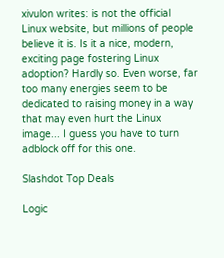xivulon writes: is not the official Linux website, but millions of people believe it is. Is it a nice, modern, exciting page fostering Linux adoption? Hardly so. Even worse, far too many energies seem to be dedicated to raising money in a way that may even hurt the Linux image... I guess you have to turn adblock off for this one.

Slashdot Top Deals

Logic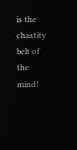is the chastity belt of the mind!